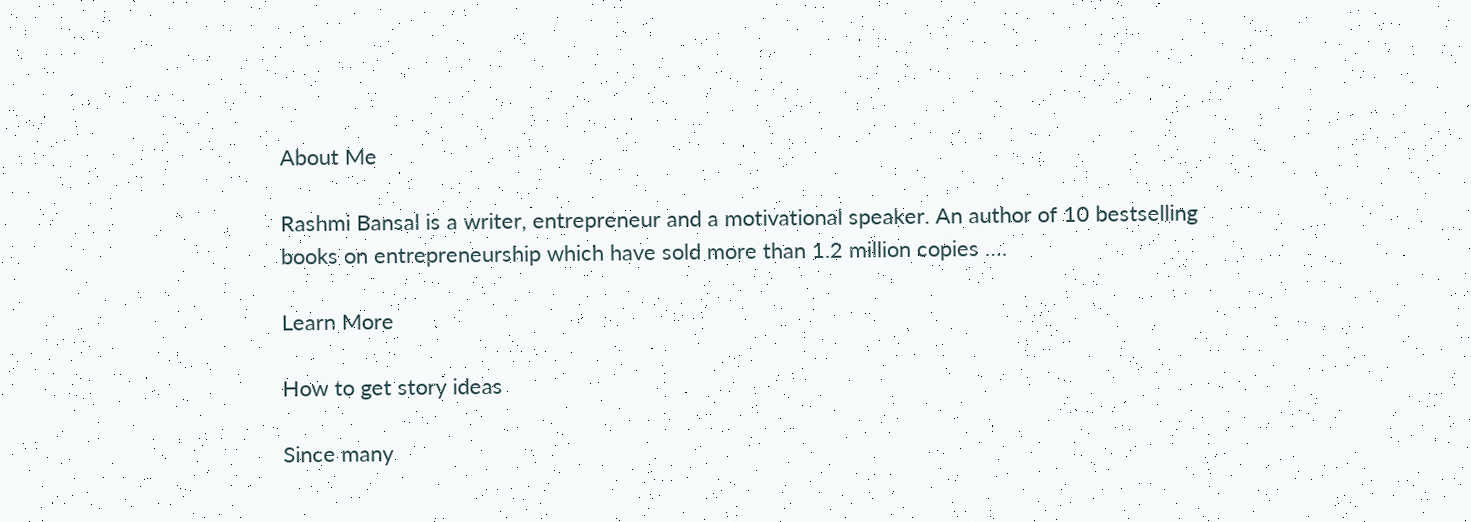About Me

Rashmi Bansal is a writer, entrepreneur and a motivational speaker. An author of 10 bestselling books on entrepreneurship which have sold more than 1.2 million copies ….

Learn More

How to get story ideas

Since many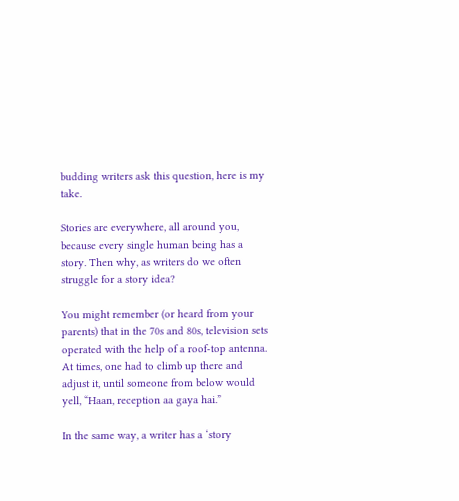budding writers ask this question, here is my take.

Stories are everywhere, all around you, because every single human being has a story. Then why, as writers do we often struggle for a story idea?

You might remember (or heard from your parents) that in the 70s and 80s, television sets operated with the help of a roof-top antenna. At times, one had to climb up there and adjust it, until someone from below would yell, “Haan, reception aa gaya hai.”

In the same way, a writer has a ‘story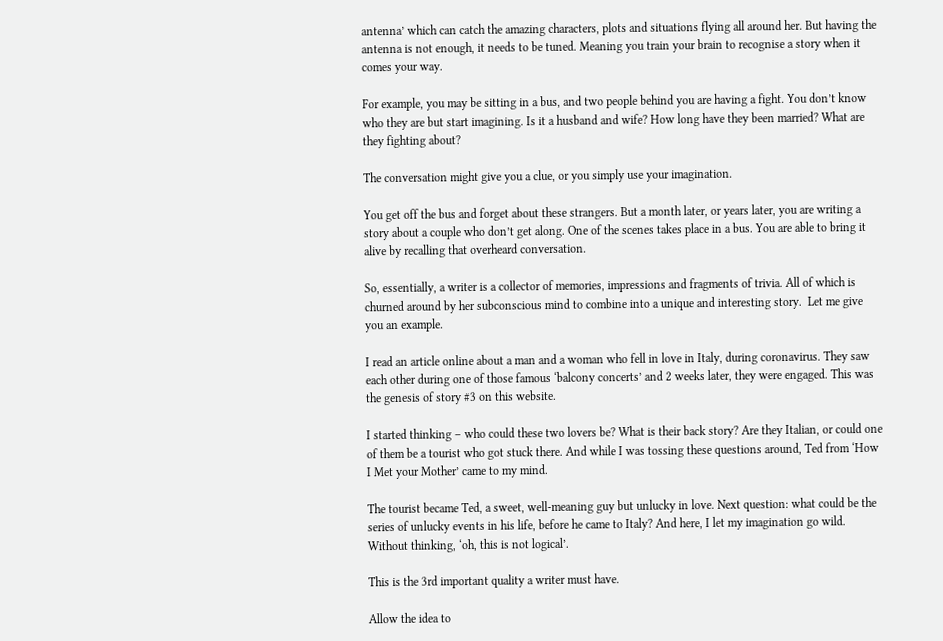antenna’ which can catch the amazing characters, plots and situations flying all around her. But having the antenna is not enough, it needs to be tuned. Meaning you train your brain to recognise a story when it comes your way.

For example, you may be sitting in a bus, and two people behind you are having a fight. You don’t know who they are but start imagining. Is it a husband and wife? How long have they been married? What are they fighting about?

The conversation might give you a clue, or you simply use your imagination.

You get off the bus and forget about these strangers. But a month later, or years later, you are writing a story about a couple who don’t get along. One of the scenes takes place in a bus. You are able to bring it alive by recalling that overheard conversation.

So, essentially, a writer is a collector of memories, impressions and fragments of trivia. All of which is churned around by her subconscious mind to combine into a unique and interesting story.  Let me give you an example.

I read an article online about a man and a woman who fell in love in Italy, during coronavirus. They saw each other during one of those famous ‘balcony concerts’ and 2 weeks later, they were engaged. This was the genesis of story #3 on this website.

I started thinking – who could these two lovers be? What is their back story? Are they Italian, or could one of them be a tourist who got stuck there. And while I was tossing these questions around, Ted from ‘How I Met your Mother’ came to my mind.

The tourist became Ted, a sweet, well-meaning guy but unlucky in love. Next question: what could be the series of unlucky events in his life, before he came to Italy? And here, I let my imagination go wild. Without thinking, ‘oh, this is not logical’.

This is the 3rd important quality a writer must have.

Allow the idea to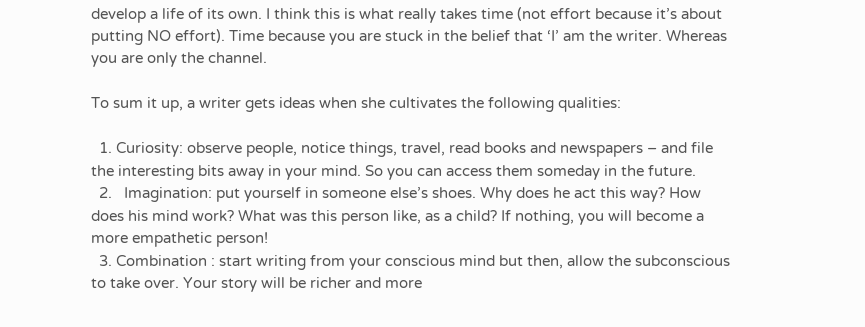develop a life of its own. I think this is what really takes time (not effort because it’s about putting NO effort). Time because you are stuck in the belief that ‘I’ am the writer. Whereas you are only the channel.

To sum it up, a writer gets ideas when she cultivates the following qualities:

  1. Curiosity: observe people, notice things, travel, read books and newspapers – and file the interesting bits away in your mind. So you can access them someday in the future.
  2.   Imagination: put yourself in someone else’s shoes. Why does he act this way? How does his mind work? What was this person like, as a child? If nothing, you will become a more empathetic person!
  3. Combination : start writing from your conscious mind but then, allow the subconscious to take over. Your story will be richer and more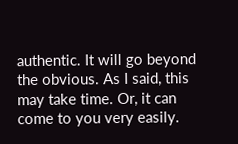authentic. It will go beyond the obvious. As I said, this may take time. Or, it can come to you very easily.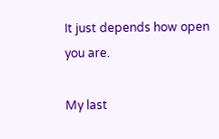It just depends how open you are.

My last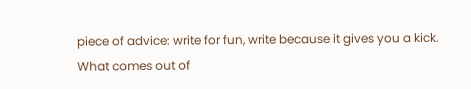piece of advice: write for fun, write because it gives you a kick. What comes out of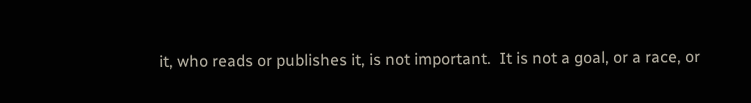it, who reads or publishes it, is not important.  It is not a goal, or a race, or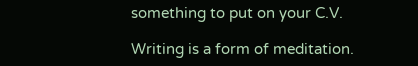something to put on your C.V.

Writing is a form of meditation.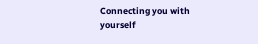Connecting you with yourself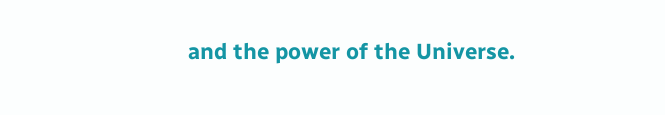and the power of the Universe.